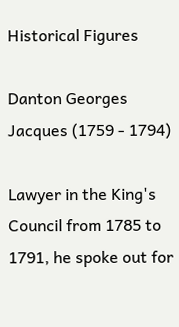Historical Figures

Danton Georges Jacques (1759 - 1794)

Lawyer in the King's Council from 1785 to 1791, he spoke out for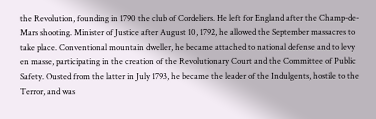the Revolution, founding in 1790 the club of Cordeliers. He left for England after the Champ-de-Mars shooting. Minister of Justice after August 10, 1792, he allowed the September massacres to take place. Conventional mountain dweller, he became attached to national defense and to levy en masse, participating in the creation of the Revolutionary Court and the Committee of Public Safety. Ousted from the latter in July 1793, he became the leader of the Indulgents, hostile to the Terror, and was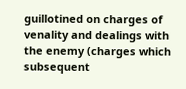guillotined on charges of venality and dealings with the enemy (charges which subsequent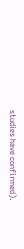studies have confirmed).